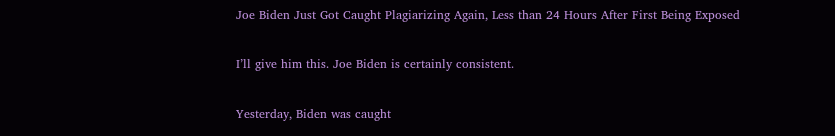Joe Biden Just Got Caught Plagiarizing Again, Less than 24 Hours After First Being Exposed

I’ll give him this. Joe Biden is certainly consistent.

Yesterday, Biden was caught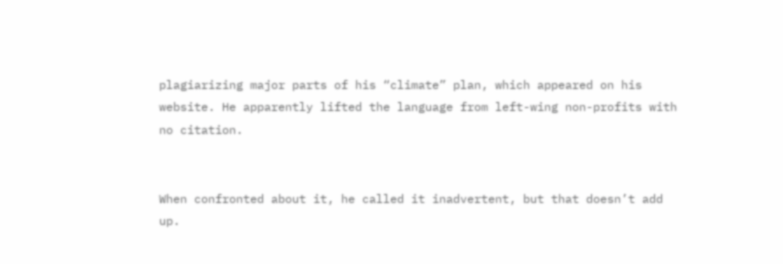plagiarizing major parts of his “climate” plan, which appeared on his website. He apparently lifted the language from left-wing non-profits with no citation.


When confronted about it, he called it inadvertent, but that doesn’t add up.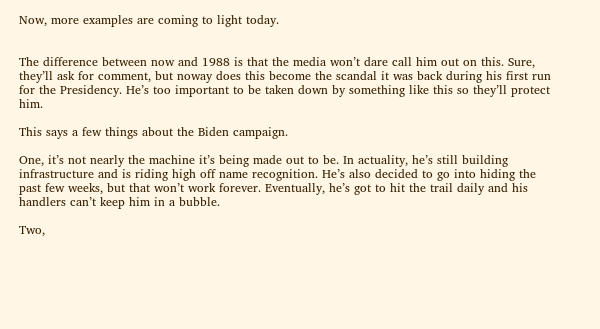Now, more examples are coming to light today.


The difference between now and 1988 is that the media won’t dare call him out on this. Sure, they’ll ask for comment, but noway does this become the scandal it was back during his first run for the Presidency. He’s too important to be taken down by something like this so they’ll protect him.

This says a few things about the Biden campaign.

One, it’s not nearly the machine it’s being made out to be. In actuality, he’s still building infrastructure and is riding high off name recognition. He’s also decided to go into hiding the past few weeks, but that won’t work forever. Eventually, he’s got to hit the trail daily and his handlers can’t keep him in a bubble.

Two,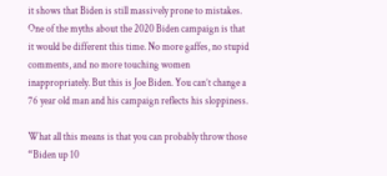it shows that Biden is still massively prone to mistakes. One of the myths about the 2020 Biden campaign is that it would be different this time. No more gaffes, no stupid comments, and no more touching women inappropriately. But this is Joe Biden. You can’t change a 76 year old man and his campaign reflects his sloppiness.

What all this means is that you can probably throw those “Biden up 10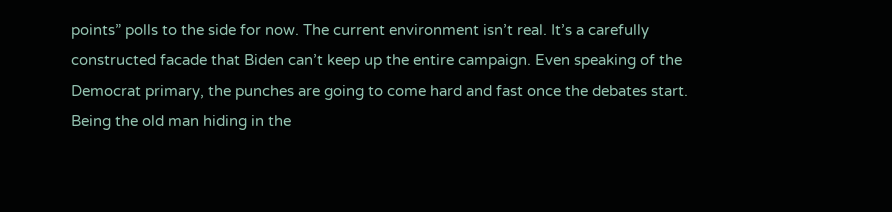points” polls to the side for now. The current environment isn’t real. It’s a carefully constructed facade that Biden can’t keep up the entire campaign. Even speaking of the Democrat primary, the punches are going to come hard and fast once the debates start. Being the old man hiding in the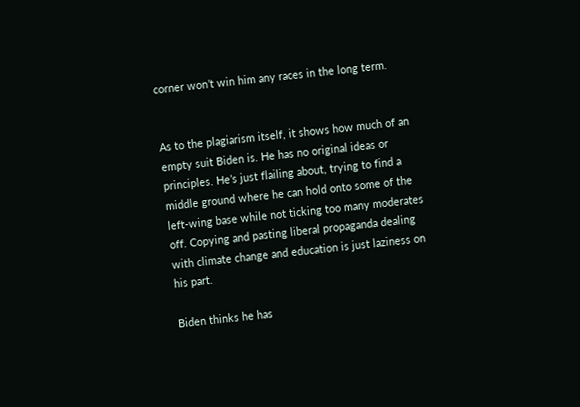corner won’t win him any races in the long term.


As to the plagiarism itself, it shows how much of an empty suit Biden is. He has no original ideas or principles. He’s just flailing about, trying to find a middle ground where he can hold onto some of the left-wing base while not ticking too many moderates off. Copying and pasting liberal propaganda dealing with climate change and education is just laziness on his part.

Biden thinks he has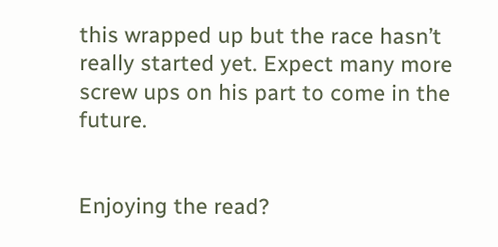this wrapped up but the race hasn’t really started yet. Expect many more screw ups on his part to come in the future.


Enjoying the read?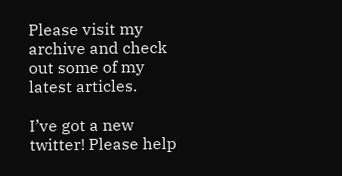Please visit my archive and check out some of my latest articles.

I’ve got a new twitter! Please help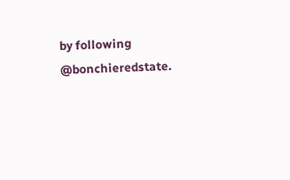by following @bonchieredstate.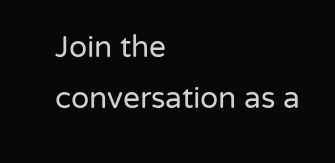Join the conversation as a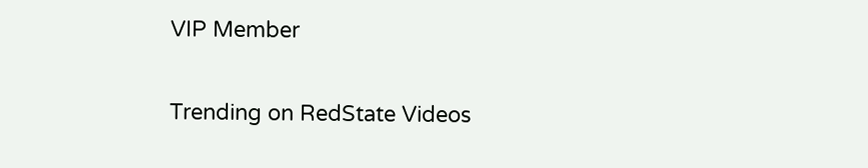VIP Member

Trending on RedState Videos